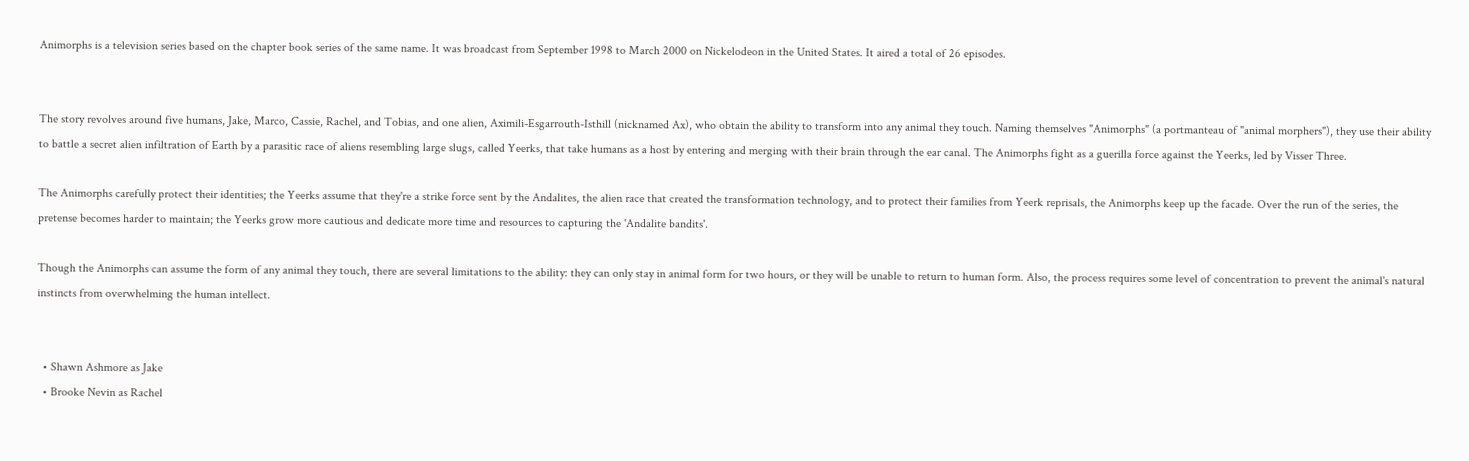Animorphs is a television series based on the chapter book series of the same name. It was broadcast from September 1998 to March 2000 on Nickelodeon in the United States. It aired a total of 26 episodes.


The story revolves around five humans, Jake, Marco, Cassie, Rachel, and Tobias, and one alien, Aximili-Esgarrouth-Isthill (nicknamed Ax), who obtain the ability to transform into any animal they touch. Naming themselves "Animorphs" (a portmanteau of "animal morphers"), they use their ability to battle a secret alien infiltration of Earth by a parasitic race of aliens resembling large slugs, called Yeerks, that take humans as a host by entering and merging with their brain through the ear canal. The Animorphs fight as a guerilla force against the Yeerks, led by Visser Three.

The Animorphs carefully protect their identities; the Yeerks assume that they're a strike force sent by the Andalites, the alien race that created the transformation technology, and to protect their families from Yeerk reprisals, the Animorphs keep up the facade. Over the run of the series, the pretense becomes harder to maintain; the Yeerks grow more cautious and dedicate more time and resources to capturing the 'Andalite bandits'.

Though the Animorphs can assume the form of any animal they touch, there are several limitations to the ability: they can only stay in animal form for two hours, or they will be unable to return to human form. Also, the process requires some level of concentration to prevent the animal's natural instincts from overwhelming the human intellect.


  • Shawn Ashmore as Jake
  • Brooke Nevin as Rachel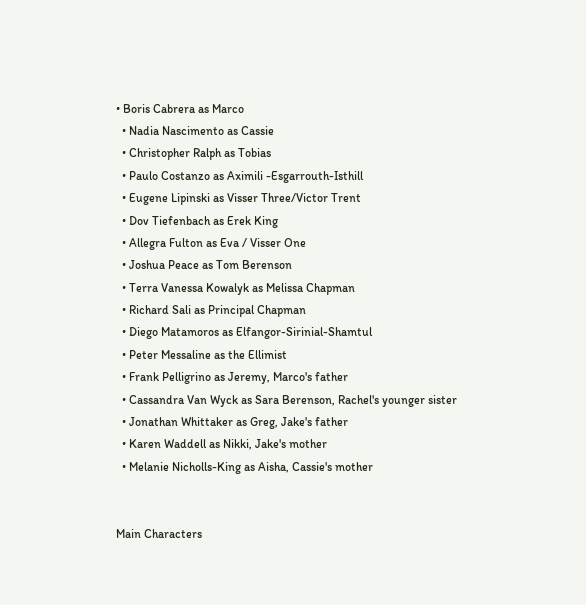• Boris Cabrera as Marco
  • Nadia Nascimento as Cassie
  • Christopher Ralph as Tobias
  • Paulo Costanzo as Aximili -Esgarrouth-Isthill
  • Eugene Lipinski as Visser Three/Victor Trent
  • Dov Tiefenbach as Erek King
  • Allegra Fulton as Eva / Visser One
  • Joshua Peace as Tom Berenson
  • Terra Vanessa Kowalyk as Melissa Chapman
  • Richard Sali as Principal Chapman
  • Diego Matamoros as Elfangor-Sirinial-Shamtul
  • Peter Messaline as the Ellimist
  • Frank Pelligrino as Jeremy, Marco's father
  • Cassandra Van Wyck as Sara Berenson, Rachel's younger sister
  • Jonathan Whittaker as Greg, Jake's father
  • Karen Waddell as Nikki, Jake's mother
  • Melanie Nicholls-King as Aisha, Cassie's mother


Main Characters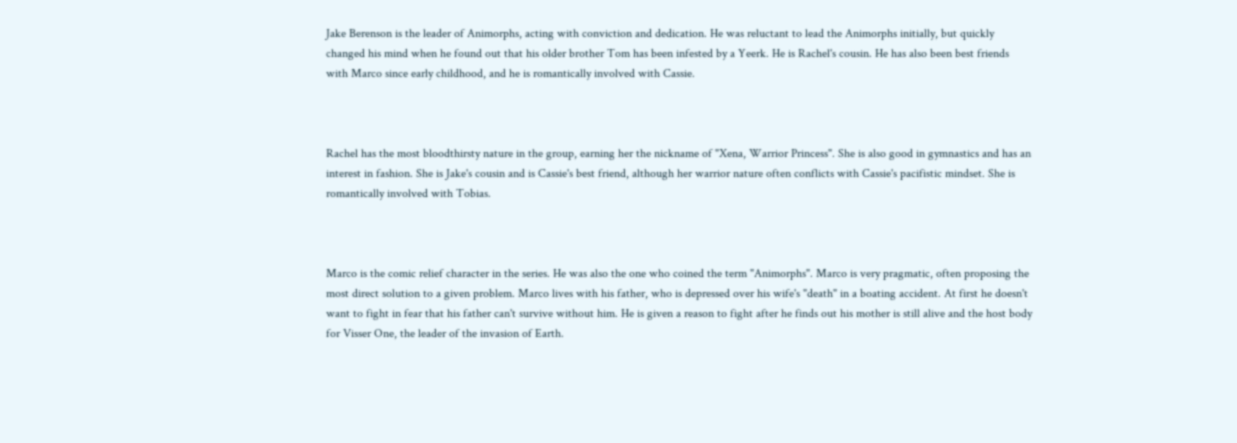Jake Berenson is the leader of Animorphs, acting with conviction and dedication. He was reluctant to lead the Animorphs initially, but quickly changed his mind when he found out that his older brother Tom has been infested by a Yeerk. He is Rachel's cousin. He has also been best friends with Marco since early childhood, and he is romantically involved with Cassie.



Rachel has the most bloodthirsty nature in the group, earning her the nickname of "Xena, Warrior Princess". She is also good in gymnastics and has an interest in fashion. She is Jake's cousin and is Cassie's best friend, although her warrior nature often conflicts with Cassie's pacifistic mindset. She is romantically involved with Tobias.



Marco is the comic relief character in the series. He was also the one who coined the term "Animorphs". Marco is very pragmatic, often proposing the most direct solution to a given problem. Marco lives with his father, who is depressed over his wife's "death" in a boating accident. At first he doesn't want to fight in fear that his father can't survive without him. He is given a reason to fight after he finds out his mother is still alive and the host body for Visser One, the leader of the invasion of Earth.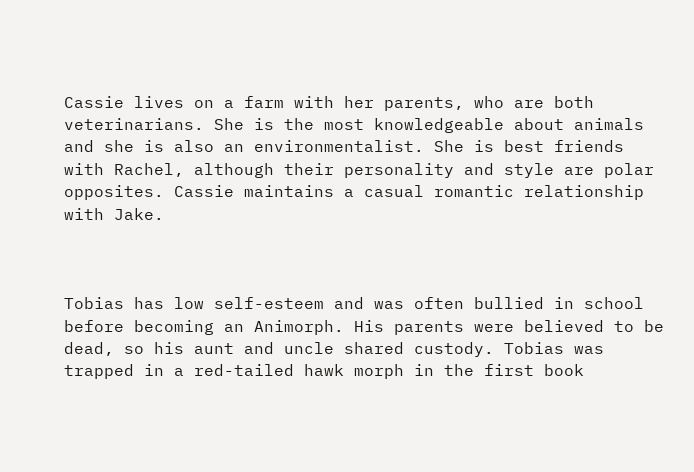Cassie lives on a farm with her parents, who are both veterinarians. She is the most knowledgeable about animals and she is also an environmentalist. She is best friends with Rachel, although their personality and style are polar opposites. Cassie maintains a casual romantic relationship with Jake.



Tobias has low self-esteem and was often bullied in school before becoming an Animorph. His parents were believed to be dead, so his aunt and uncle shared custody. Tobias was trapped in a red-tailed hawk morph in the first book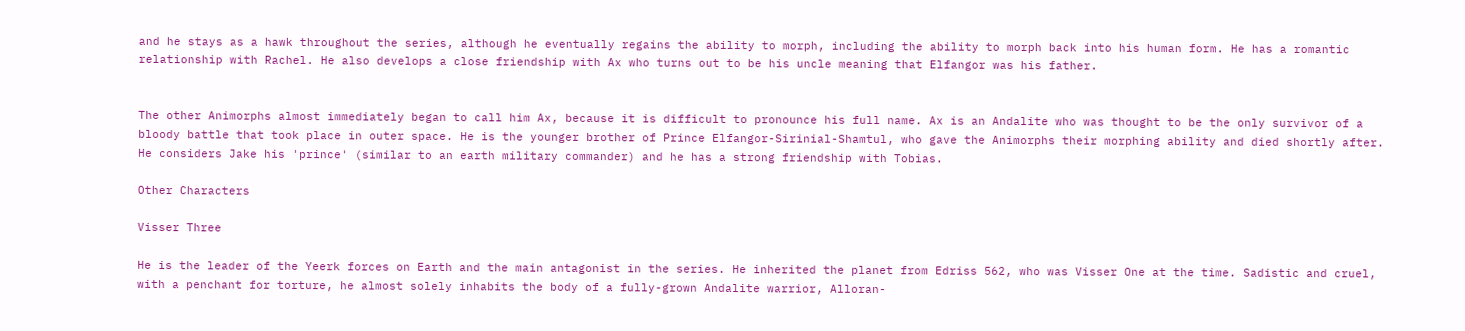and he stays as a hawk throughout the series, although he eventually regains the ability to morph, including the ability to morph back into his human form. He has a romantic relationship with Rachel. He also develops a close friendship with Ax who turns out to be his uncle meaning that Elfangor was his father.


The other Animorphs almost immediately began to call him Ax, because it is difficult to pronounce his full name. Ax is an Andalite who was thought to be the only survivor of a bloody battle that took place in outer space. He is the younger brother of Prince Elfangor-Sirinial-Shamtul, who gave the Animorphs their morphing ability and died shortly after. He considers Jake his 'prince' (similar to an earth military commander) and he has a strong friendship with Tobias.

Other Characters

Visser Three

He is the leader of the Yeerk forces on Earth and the main antagonist in the series. He inherited the planet from Edriss 562, who was Visser One at the time. Sadistic and cruel, with a penchant for torture, he almost solely inhabits the body of a fully-grown Andalite warrior, Alloran-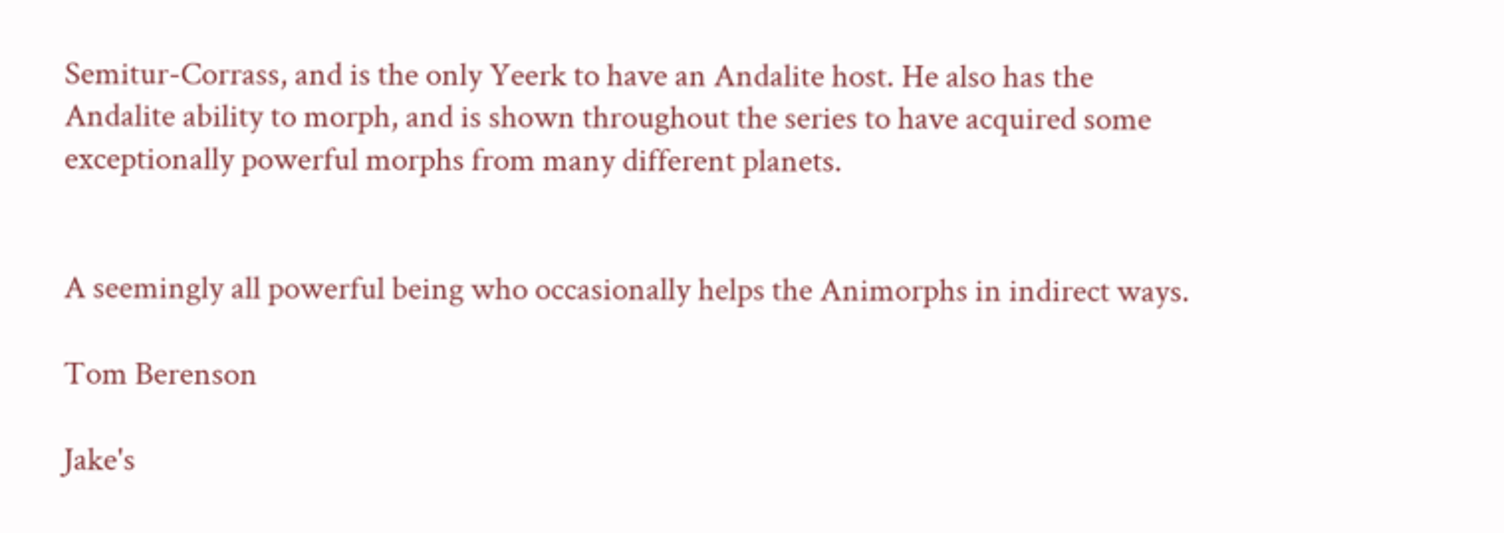Semitur-Corrass, and is the only Yeerk to have an Andalite host. He also has the Andalite ability to morph, and is shown throughout the series to have acquired some exceptionally powerful morphs from many different planets.


A seemingly all powerful being who occasionally helps the Animorphs in indirect ways.

Tom Berenson

Jake's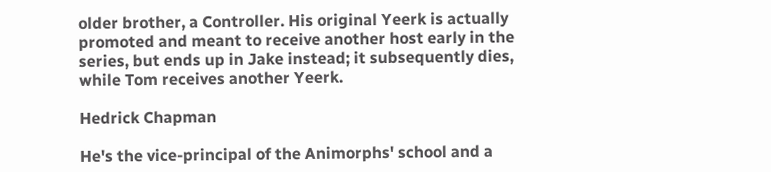older brother, a Controller. His original Yeerk is actually promoted and meant to receive another host early in the series, but ends up in Jake instead; it subsequently dies, while Tom receives another Yeerk.

Hedrick Chapman

He's the vice-principal of the Animorphs' school and a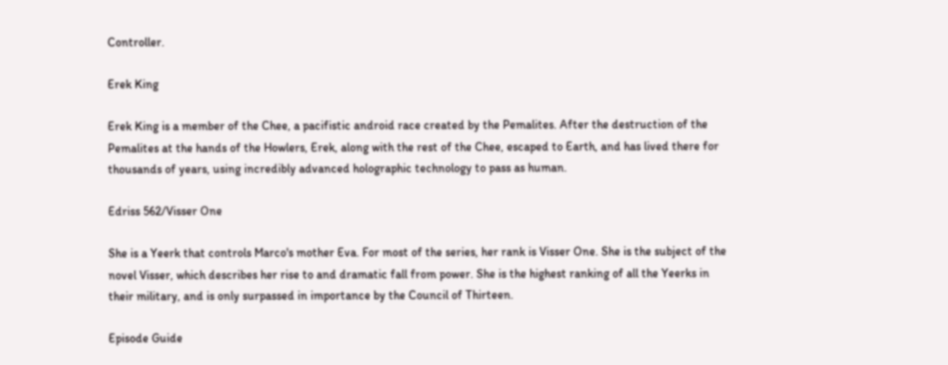Controller.

Erek King

Erek King is a member of the Chee, a pacifistic android race created by the Pemalites. After the destruction of the Pemalites at the hands of the Howlers, Erek, along with the rest of the Chee, escaped to Earth, and has lived there for thousands of years, using incredibly advanced holographic technology to pass as human.

Edriss 562/Visser One

She is a Yeerk that controls Marco's mother Eva. For most of the series, her rank is Visser One. She is the subject of the novel Visser, which describes her rise to and dramatic fall from power. She is the highest ranking of all the Yeerks in their military, and is only surpassed in importance by the Council of Thirteen.

Episode Guide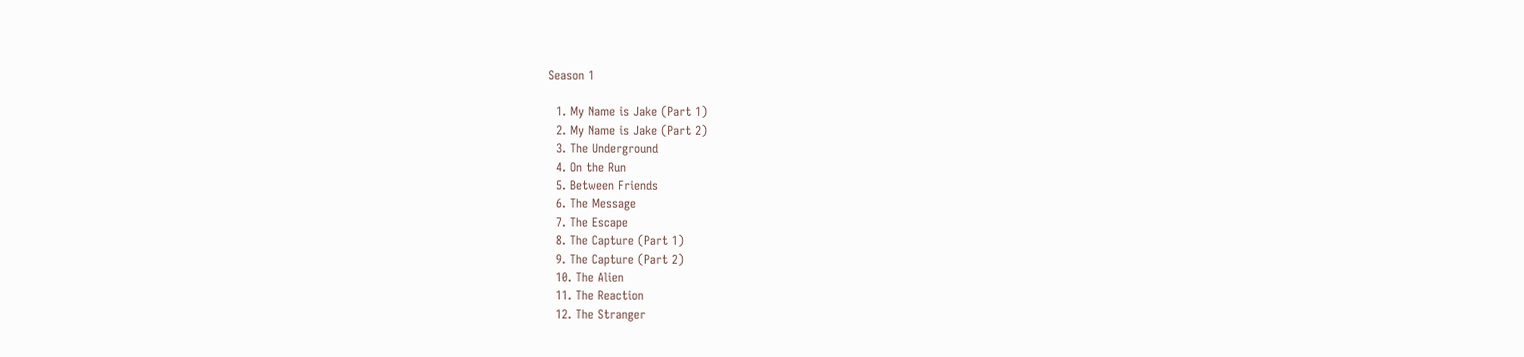Season 1

  1. My Name is Jake (Part 1)
  2. My Name is Jake (Part 2)
  3. The Underground
  4. On the Run
  5. Between Friends
  6. The Message
  7. The Escape
  8. The Capture (Part 1)
  9. The Capture (Part 2)
  10. The Alien
  11. The Reaction
  12. The Stranger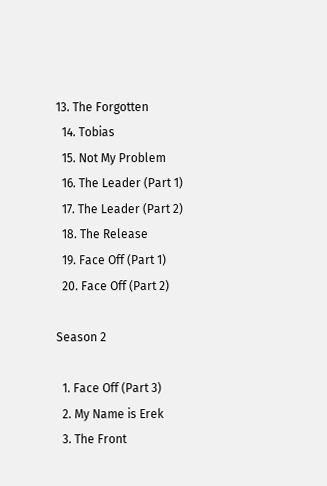13. The Forgotten
  14. Tobias
  15. Not My Problem
  16. The Leader (Part 1)
  17. The Leader (Part 2)
  18. The Release
  19. Face Off (Part 1)
  20. Face Off (Part 2)

Season 2

  1. Face Off (Part 3)
  2. My Name is Erek
  3. The Front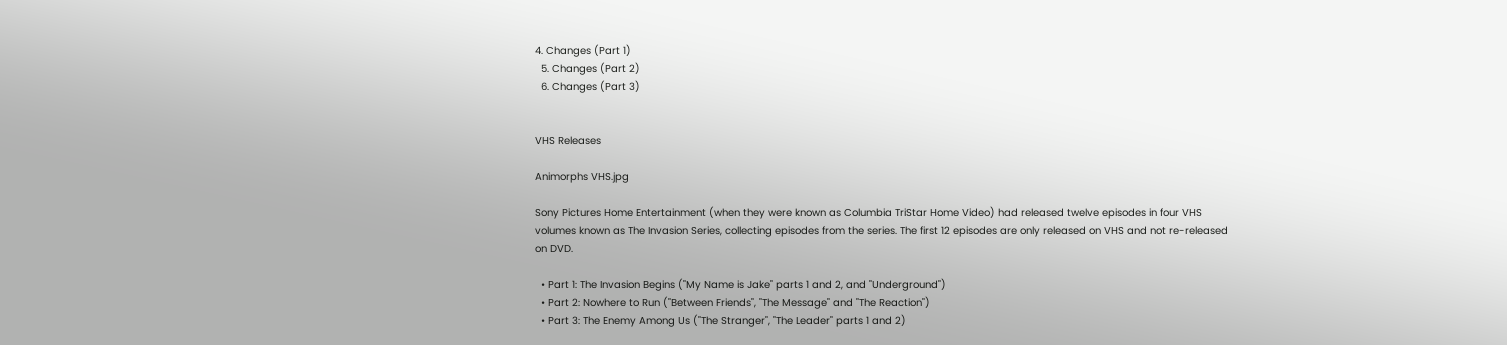4. Changes (Part 1)
  5. Changes (Part 2)
  6. Changes (Part 3)


VHS Releases

Animorphs VHS.jpg

Sony Pictures Home Entertainment (when they were known as Columbia TriStar Home Video) had released twelve episodes in four VHS volumes known as The Invasion Series, collecting episodes from the series. The first 12 episodes are only released on VHS and not re-released on DVD.

  • Part 1: The Invasion Begins ("My Name is Jake" parts 1 and 2, and "Underground")
  • Part 2: Nowhere to Run ("Between Friends", "The Message" and "The Reaction")
  • Part 3: The Enemy Among Us ("The Stranger", "The Leader" parts 1 and 2)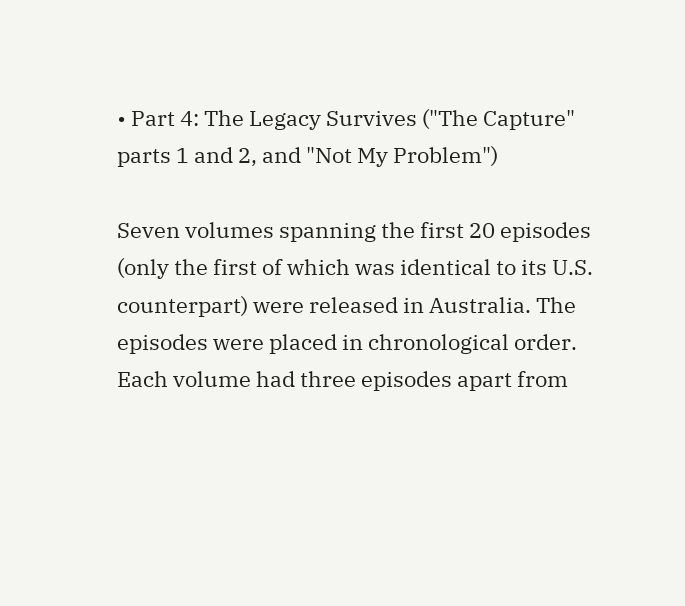• Part 4: The Legacy Survives ("The Capture" parts 1 and 2, and "Not My Problem")

Seven volumes spanning the first 20 episodes (only the first of which was identical to its U.S. counterpart) were released in Australia. The episodes were placed in chronological order. Each volume had three episodes apart from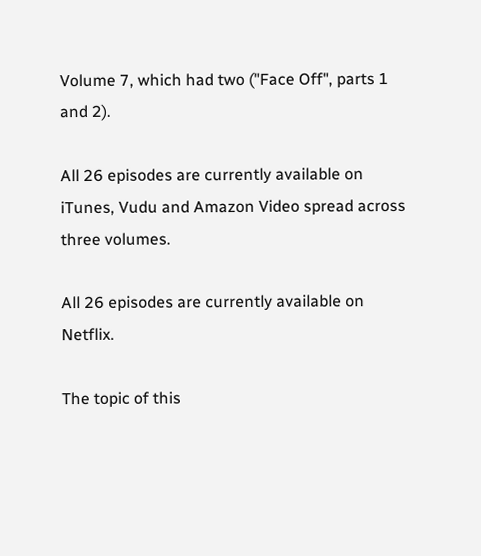Volume 7, which had two ("Face Off", parts 1 and 2).

All 26 episodes are currently available on iTunes, Vudu and Amazon Video spread across three volumes.

All 26 episodes are currently available on Netflix.

The topic of this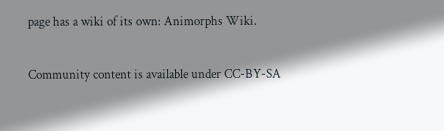page has a wiki of its own: Animorphs Wiki.

Community content is available under CC-BY-SA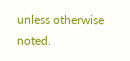unless otherwise noted.